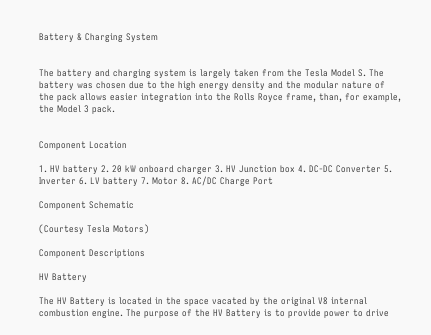Battery & Charging System


The battery and charging system is largely taken from the Tesla Model S. The battery was chosen due to the high energy density and the modular nature of the pack allows easier integration into the Rolls Royce frame, than, for example, the Model 3 pack.


Component Location

1. HV battery 2. 20 kW onboard charger 3. HV Junction box 4. DC-DC Converter 5. Inverter 6. LV battery 7. Motor 8. AC/DC Charge Port

Component Schematic

(Courtesy Tesla Motors)

Component Descriptions

HV Battery

The HV Battery is located in the space vacated by the original V8 internal combustion engine. The purpose of the HV Battery is to provide power to drive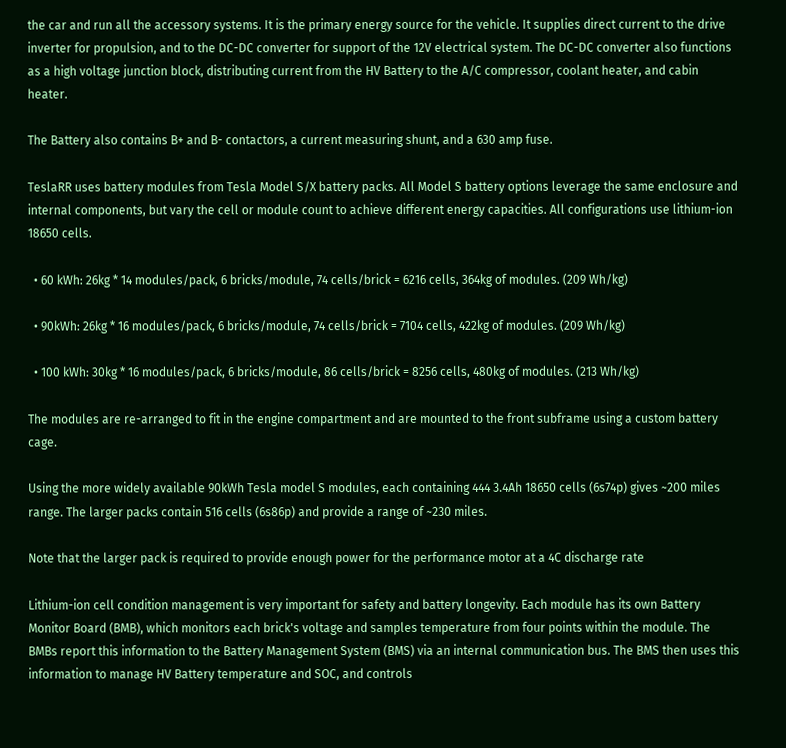the car and run all the accessory systems. It is the primary energy source for the vehicle. It supplies direct current to the drive inverter for propulsion, and to the DC-DC converter for support of the 12V electrical system. The DC-DC converter also functions as a high voltage junction block, distributing current from the HV Battery to the A/C compressor, coolant heater, and cabin heater.

The Battery also contains B+ and B- contactors, a current measuring shunt, and a 630 amp fuse.

TeslaRR uses battery modules from Tesla Model S/X battery packs. All Model S battery options leverage the same enclosure and internal components, but vary the cell or module count to achieve different energy capacities. All configurations use lithium-ion 18650 cells.

  • 60 kWh: 26kg * 14 modules/pack, 6 bricks/module, 74 cells/brick = 6216 cells, 364kg of modules. (209 Wh/kg)

  • 90kWh: 26kg * 16 modules/pack, 6 bricks/module, 74 cells/brick = 7104 cells, 422kg of modules. (209 Wh/kg)

  • 100 kWh: 30kg * 16 modules/pack, 6 bricks/module, 86 cells/brick = 8256 cells, 480kg of modules. (213 Wh/kg)

The modules are re-arranged to fit in the engine compartment and are mounted to the front subframe using a custom battery cage.

Using the more widely available 90kWh Tesla model S modules, each containing 444 3.4Ah 18650 cells (6s74p) gives ~200 miles range. The larger packs contain 516 cells (6s86p) and provide a range of ~230 miles.

Note that the larger pack is required to provide enough power for the performance motor at a 4C discharge rate

Lithium-ion cell condition management is very important for safety and battery longevity. Each module has its own Battery Monitor Board (BMB), which monitors each brick's voltage and samples temperature from four points within the module. The BMBs report this information to the Battery Management System (BMS) via an internal communication bus. The BMS then uses this information to manage HV Battery temperature and SOC, and controls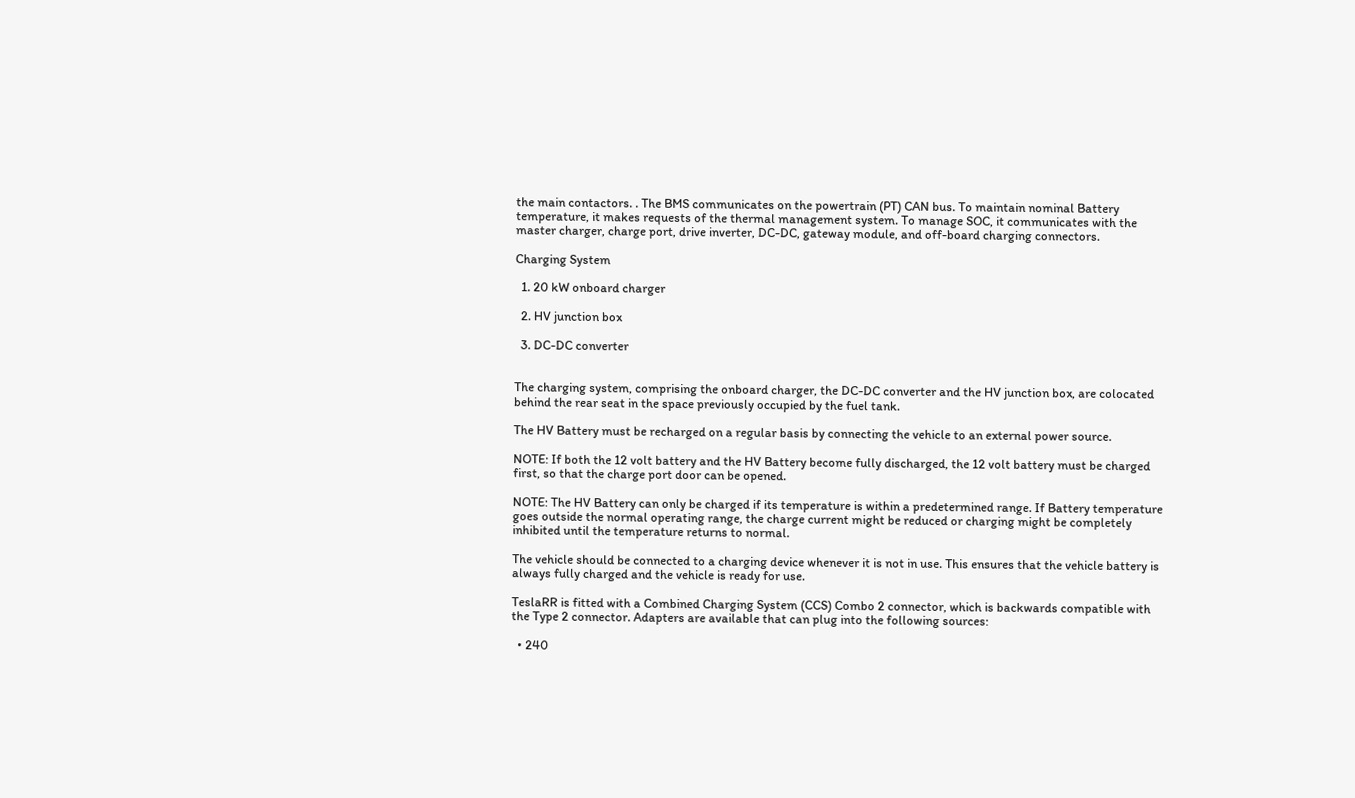the main contactors. . The BMS communicates on the powertrain (PT) CAN bus. To maintain nominal Battery temperature, it makes requests of the thermal management system. To manage SOC, it communicates with the master charger, charge port, drive inverter, DC-DC, gateway module, and off-board charging connectors.

Charging System

  1. 20 kW onboard charger

  2. HV junction box

  3. DC-DC converter


The charging system, comprising the onboard charger, the DC-DC converter and the HV junction box, are colocated behind the rear seat in the space previously occupied by the fuel tank.

The HV Battery must be recharged on a regular basis by connecting the vehicle to an external power source.

NOTE: If both the 12 volt battery and the HV Battery become fully discharged, the 12 volt battery must be charged first, so that the charge port door can be opened.

NOTE: The HV Battery can only be charged if its temperature is within a predetermined range. If Battery temperature goes outside the normal operating range, the charge current might be reduced or charging might be completely inhibited until the temperature returns to normal.

The vehicle should be connected to a charging device whenever it is not in use. This ensures that the vehicle battery is always fully charged and the vehicle is ready for use.

TeslaRR is fitted with a Combined Charging System (CCS) Combo 2 connector, which is backwards compatible with the Type 2 connector. Adapters are available that can plug into the following sources:

  • 240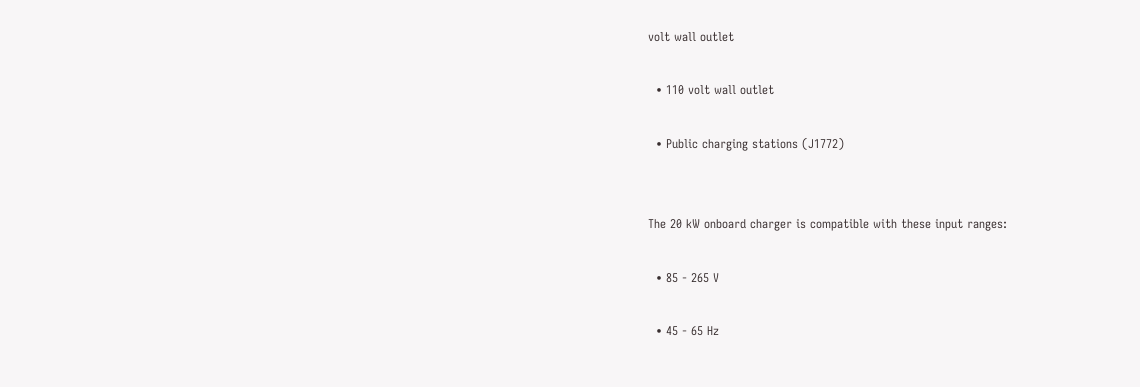volt wall outlet

  • 110 volt wall outlet

  • Public charging stations (J1772)


The 20 kW onboard charger is compatible with these input ranges:

  • 85 - 265 V

  • 45 - 65 Hz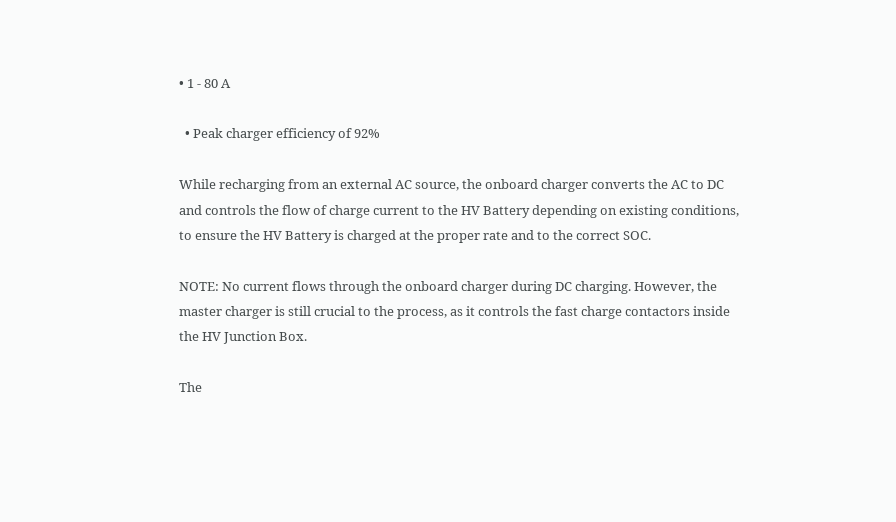• 1 - 80 A

  • Peak charger efficiency of 92%

While recharging from an external AC source, the onboard charger converts the AC to DC and controls the flow of charge current to the HV Battery depending on existing conditions, to ensure the HV Battery is charged at the proper rate and to the correct SOC.

NOTE: No current flows through the onboard charger during DC charging. However, the master charger is still crucial to the process, as it controls the fast charge contactors inside the HV Junction Box.

The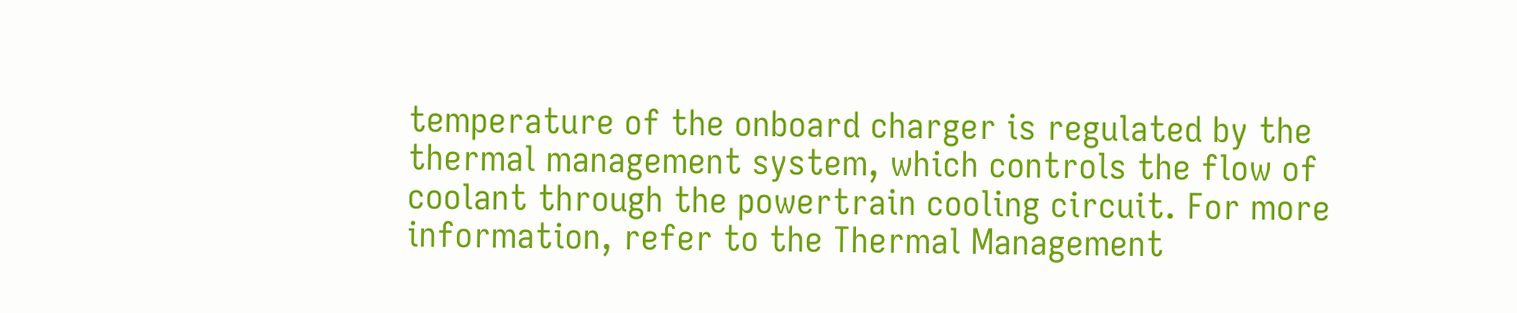temperature of the onboard charger is regulated by the thermal management system, which controls the flow of coolant through the powertrain cooling circuit. For more information, refer to the Thermal Management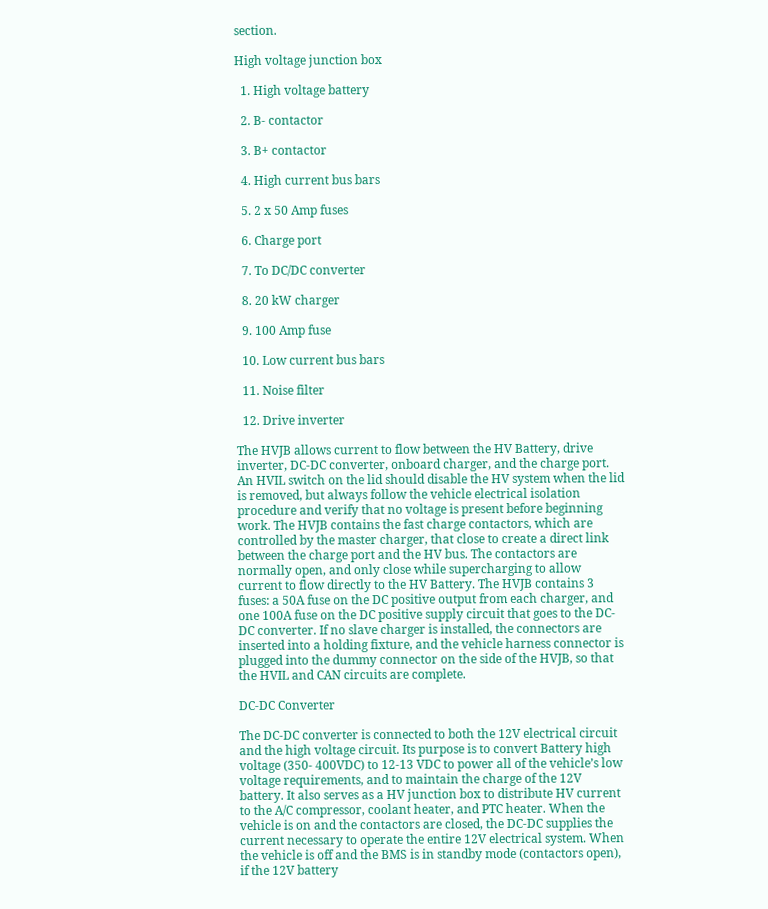section.

High voltage junction box

  1. High voltage battery

  2. B- contactor

  3. B+ contactor

  4. High current bus bars

  5. 2 x 50 Amp fuses

  6. Charge port

  7. To DC/DC converter

  8. 20 kW charger

  9. 100 Amp fuse

  10. Low current bus bars

  11. Noise filter

  12. Drive inverter

The HVJB allows current to flow between the HV Battery, drive inverter, DC-DC converter, onboard charger, and the charge port. An HVIL switch on the lid should disable the HV system when the lid is removed, but always follow the vehicle electrical isolation procedure and verify that no voltage is present before beginning work. The HVJB contains the fast charge contactors, which are controlled by the master charger, that close to create a direct link between the charge port and the HV bus. The contactors are normally open, and only close while supercharging to allow current to flow directly to the HV Battery. The HVJB contains 3 fuses: a 50A fuse on the DC positive output from each charger, and one 100A fuse on the DC positive supply circuit that goes to the DC-DC converter. If no slave charger is installed, the connectors are inserted into a holding fixture, and the vehicle harness connector is plugged into the dummy connector on the side of the HVJB, so that the HVIL and CAN circuits are complete.

DC-DC Converter

The DC-DC converter is connected to both the 12V electrical circuit and the high voltage circuit. Its purpose is to convert Battery high voltage (350- 400VDC) to 12-13 VDC to power all of the vehicle’s low voltage requirements, and to maintain the charge of the 12V battery. It also serves as a HV junction box to distribute HV current to the A/C compressor, coolant heater, and PTC heater. When the vehicle is on and the contactors are closed, the DC-DC supplies the current necessary to operate the entire 12V electrical system. When the vehicle is off and the BMS is in standby mode (contactors open), if the 12V battery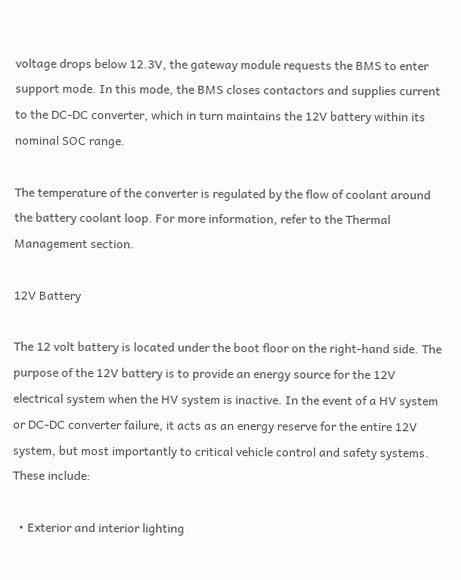voltage drops below 12.3V, the gateway module requests the BMS to enter support mode. In this mode, the BMS closes contactors and supplies current to the DC-DC converter, which in turn maintains the 12V battery within its nominal SOC range.

The temperature of the converter is regulated by the flow of coolant around the battery coolant loop. For more information, refer to the Thermal Management section.

12V Battery

The 12 volt battery is located under the boot floor on the right-hand side. The purpose of the 12V battery is to provide an energy source for the 12V electrical system when the HV system is inactive. In the event of a HV system or DC-DC converter failure, it acts as an energy reserve for the entire 12V system, but most importantly to critical vehicle control and safety systems. These include:

  • Exterior and interior lighting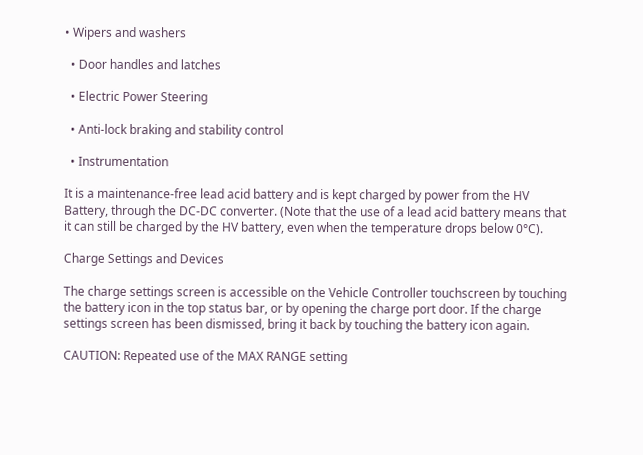• Wipers and washers

  • Door handles and latches

  • Electric Power Steering

  • Anti-lock braking and stability control

  • Instrumentation

It is a maintenance-free lead acid battery and is kept charged by power from the HV Battery, through the DC-DC converter. (Note that the use of a lead acid battery means that it can still be charged by the HV battery, even when the temperature drops below 0°C).

Charge Settings and Devices

The charge settings screen is accessible on the Vehicle Controller touchscreen by touching the battery icon in the top status bar, or by opening the charge port door. If the charge settings screen has been dismissed, bring it back by touching the battery icon again.

CAUTION: Repeated use of the MAX RANGE setting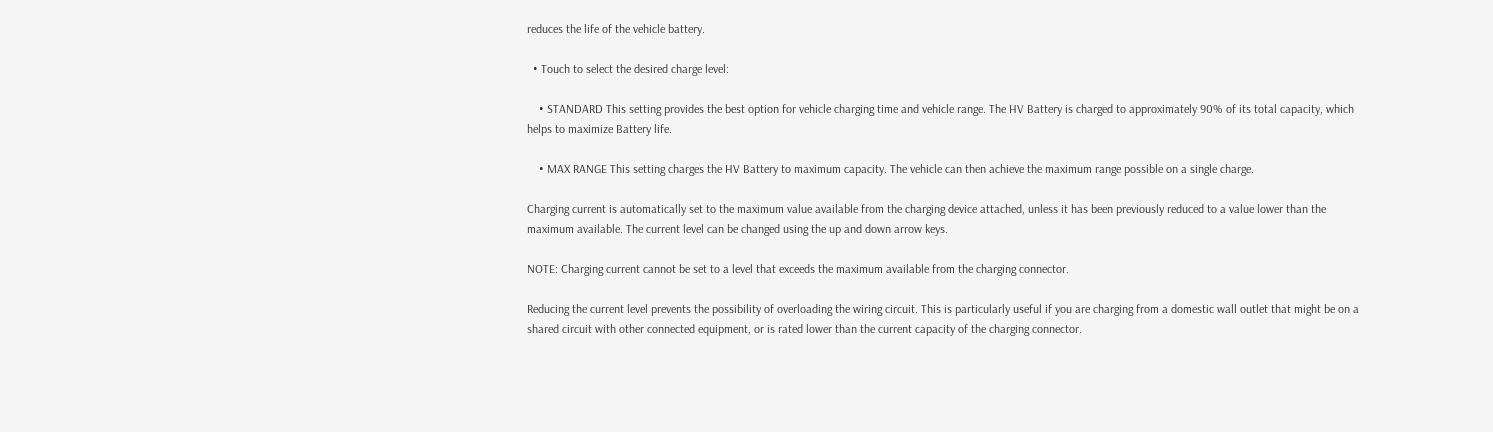reduces the life of the vehicle battery.

  • Touch to select the desired charge level:

    • STANDARD This setting provides the best option for vehicle charging time and vehicle range. The HV Battery is charged to approximately 90% of its total capacity, which helps to maximize Battery life.

    • MAX RANGE This setting charges the HV Battery to maximum capacity. The vehicle can then achieve the maximum range possible on a single charge.

Charging current is automatically set to the maximum value available from the charging device attached, unless it has been previously reduced to a value lower than the maximum available. The current level can be changed using the up and down arrow keys.

NOTE: Charging current cannot be set to a level that exceeds the maximum available from the charging connector.

Reducing the current level prevents the possibility of overloading the wiring circuit. This is particularly useful if you are charging from a domestic wall outlet that might be on a shared circuit with other connected equipment, or is rated lower than the current capacity of the charging connector.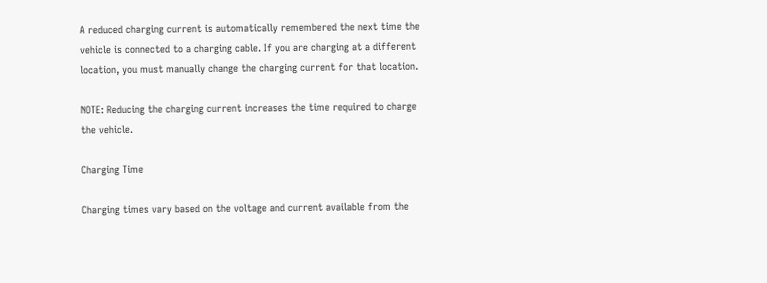A reduced charging current is automatically remembered the next time the vehicle is connected to a charging cable. If you are charging at a different location, you must manually change the charging current for that location.

NOTE: Reducing the charging current increases the time required to charge the vehicle.

Charging Time

Charging times vary based on the voltage and current available from the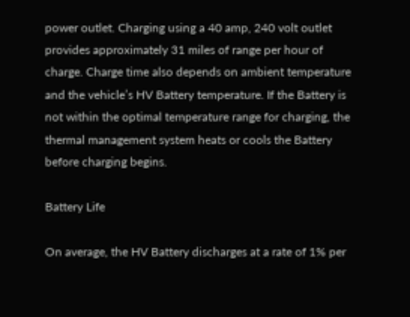power outlet. Charging using a 40 amp, 240 volt outlet provides approximately 31 miles of range per hour of charge. Charge time also depends on ambient temperature and the vehicle’s HV Battery temperature. If the Battery is not within the optimal temperature range for charging, the thermal management system heats or cools the Battery before charging begins.

Battery Life

On average, the HV Battery discharges at a rate of 1% per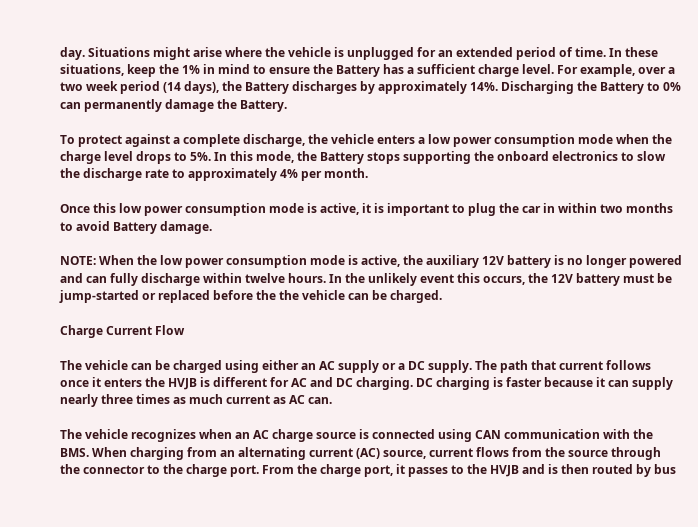day. Situations might arise where the vehicle is unplugged for an extended period of time. In these situations, keep the 1% in mind to ensure the Battery has a sufficient charge level. For example, over a two week period (14 days), the Battery discharges by approximately 14%. Discharging the Battery to 0% can permanently damage the Battery.

To protect against a complete discharge, the vehicle enters a low power consumption mode when the charge level drops to 5%. In this mode, the Battery stops supporting the onboard electronics to slow the discharge rate to approximately 4% per month.

Once this low power consumption mode is active, it is important to plug the car in within two months to avoid Battery damage.

NOTE: When the low power consumption mode is active, the auxiliary 12V battery is no longer powered and can fully discharge within twelve hours. In the unlikely event this occurs, the 12V battery must be jump-started or replaced before the the vehicle can be charged.

Charge Current Flow

The vehicle can be charged using either an AC supply or a DC supply. The path that current follows once it enters the HVJB is different for AC and DC charging. DC charging is faster because it can supply nearly three times as much current as AC can.

The vehicle recognizes when an AC charge source is connected using CAN communication with the BMS. When charging from an alternating current (AC) source, current flows from the source through the connector to the charge port. From the charge port, it passes to the HVJB and is then routed by bus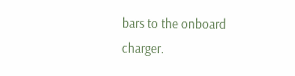bars to the onboard charger.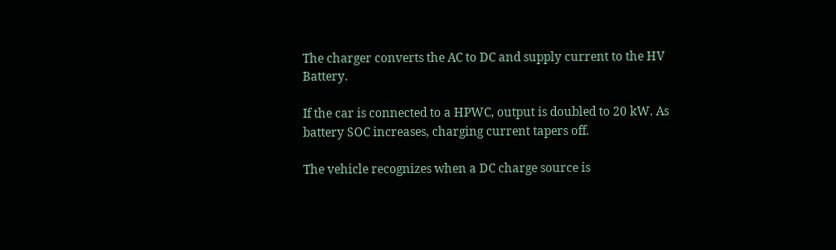The charger converts the AC to DC and supply current to the HV Battery.

If the car is connected to a HPWC, output is doubled to 20 kW. As battery SOC increases, charging current tapers off.

The vehicle recognizes when a DC charge source is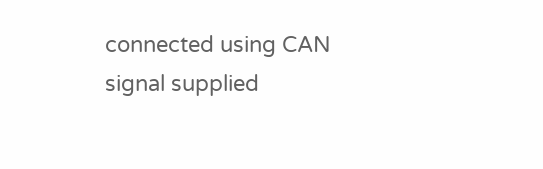connected using CAN signal supplied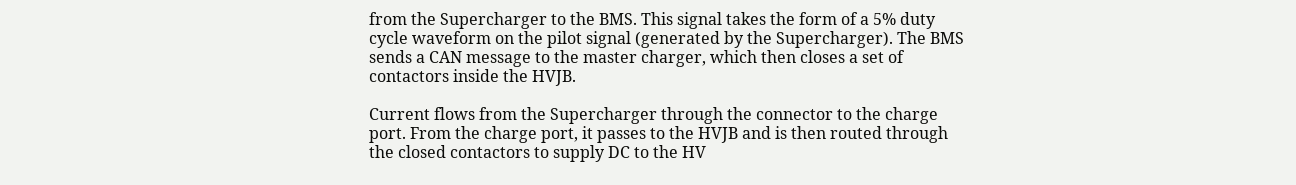from the Supercharger to the BMS. This signal takes the form of a 5% duty cycle waveform on the pilot signal (generated by the Supercharger). The BMS sends a CAN message to the master charger, which then closes a set of contactors inside the HVJB.

Current flows from the Supercharger through the connector to the charge port. From the charge port, it passes to the HVJB and is then routed through the closed contactors to supply DC to the HV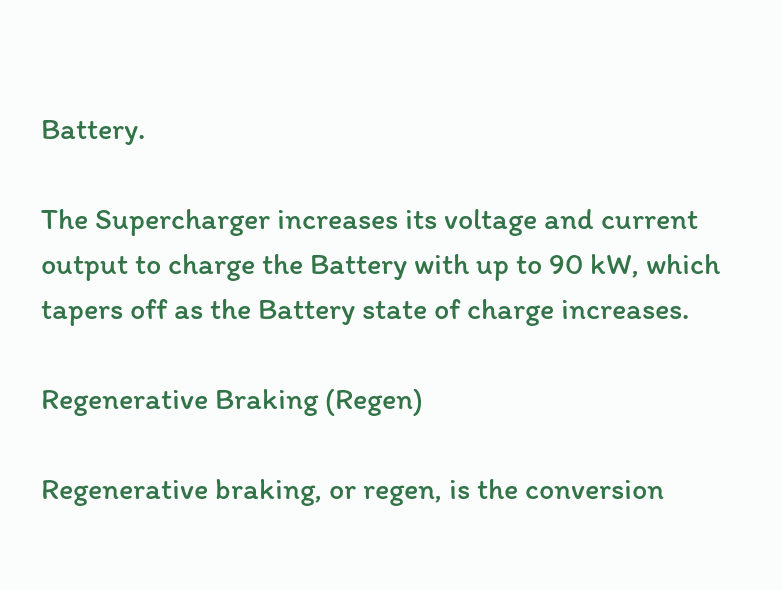Battery.

The Supercharger increases its voltage and current output to charge the Battery with up to 90 kW, which tapers off as the Battery state of charge increases.

Regenerative Braking (Regen)

Regenerative braking, or regen, is the conversion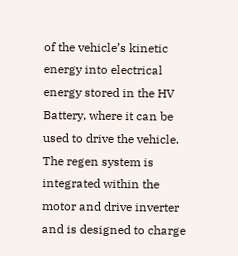of the vehicle’s kinetic energy into electrical energy stored in the HV Battery, where it can be used to drive the vehicle. The regen system is integrated within the motor and drive inverter and is designed to charge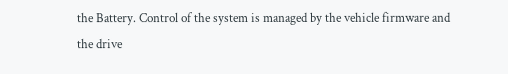the Battery. Control of the system is managed by the vehicle firmware and the drive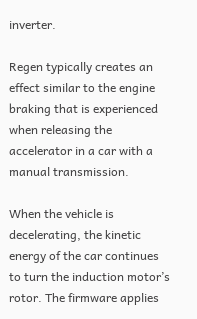inverter.

Regen typically creates an effect similar to the engine braking that is experienced when releasing the accelerator in a car with a manual transmission.

When the vehicle is decelerating, the kinetic energy of the car continues to turn the induction motor’s rotor. The firmware applies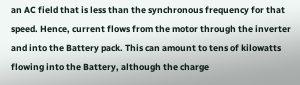an AC field that is less than the synchronous frequency for that speed. Hence, current flows from the motor through the inverter and into the Battery pack. This can amount to tens of kilowatts flowing into the Battery, although the charge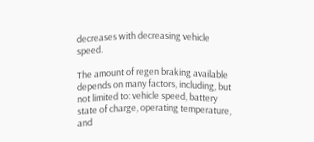decreases with decreasing vehicle speed.

The amount of regen braking available depends on many factors, including, but not limited to: vehicle speed, battery state of charge, operating temperature, and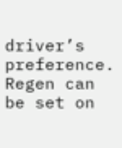driver’s preference. Regen can be set on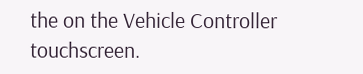the on the Vehicle Controller touchscreen.